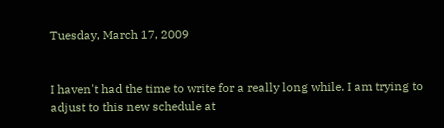Tuesday, March 17, 2009


I haven't had the time to write for a really long while. I am trying to adjust to this new schedule at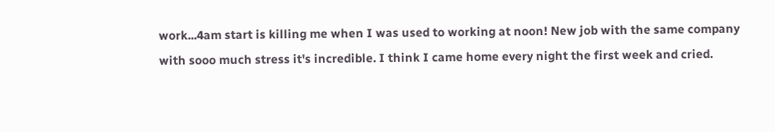work...4am start is killing me when I was used to working at noon! New job with the same company with sooo much stress it's incredible. I think I came home every night the first week and cried.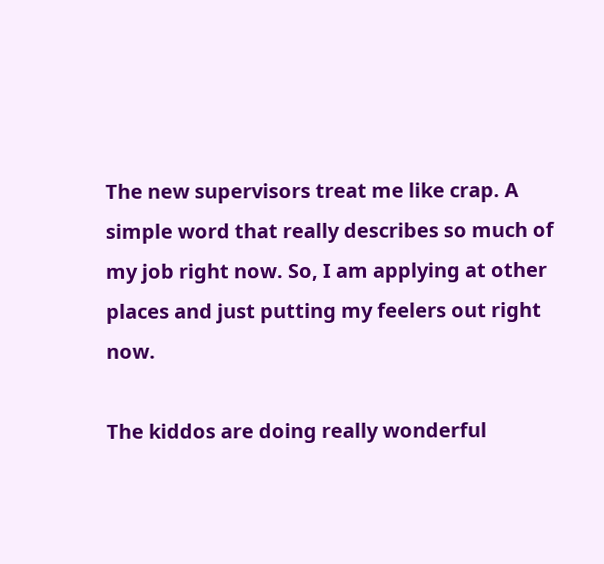The new supervisors treat me like crap. A simple word that really describes so much of my job right now. So, I am applying at other places and just putting my feelers out right now.

The kiddos are doing really wonderful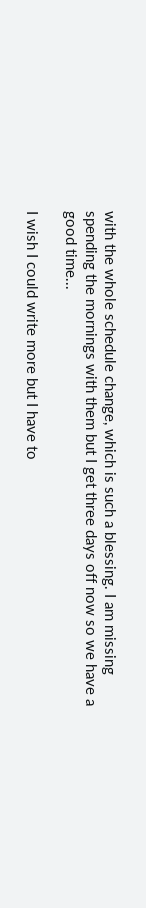with the whole schedule change, which is such a blessing. I am missing spending the mornings with them but I get three days off now so we have a good time...

I wish I could write more but I have to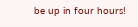be up in four hours!